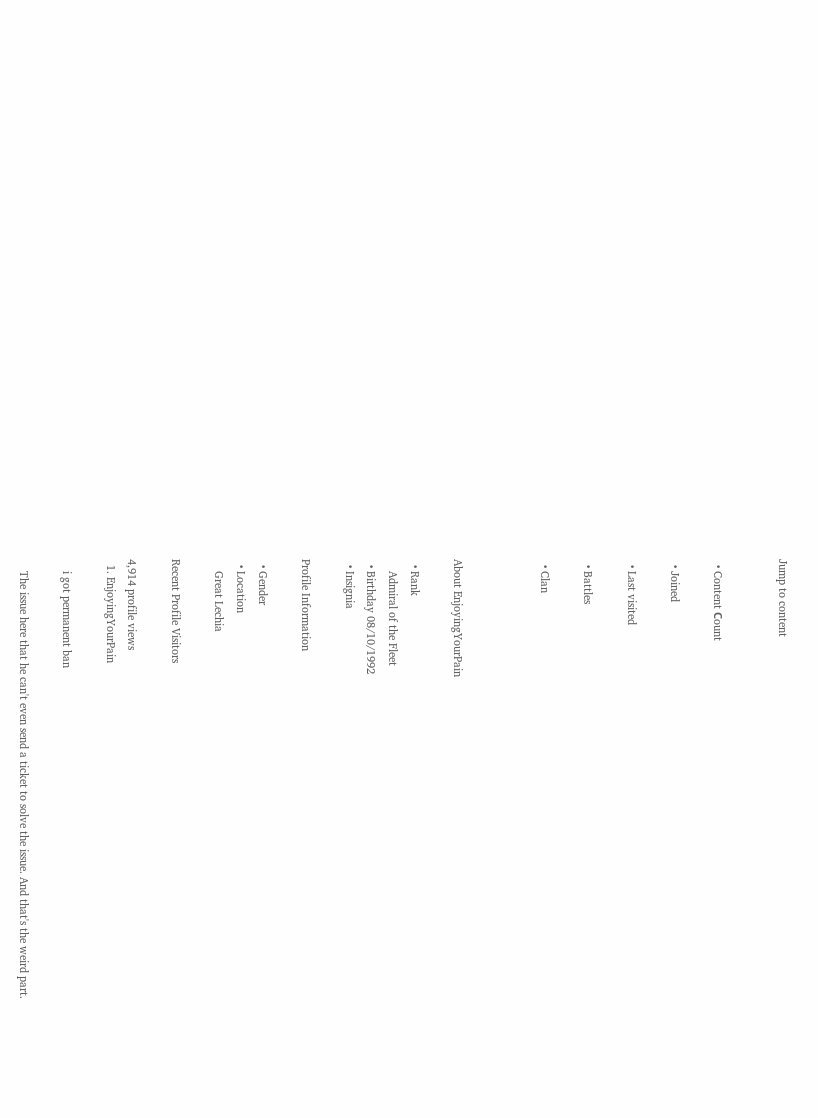Jump to content


  • Content Сount

  • Joined

  • Last visited

  • Battles

  • Clan



About EnjoyingYourPain

  • Rank
    Admiral of the Fleet
  • Birthday 08/10/1992
  • Insignia

Profile Information

  • Gender
  • Location
    Great Lechia

Recent Profile Visitors

4,914 profile views
  1. EnjoyingYourPain

    i got permanent ban

    The issue here that he can't even send a ticket to solve the issue. And that's the weird part.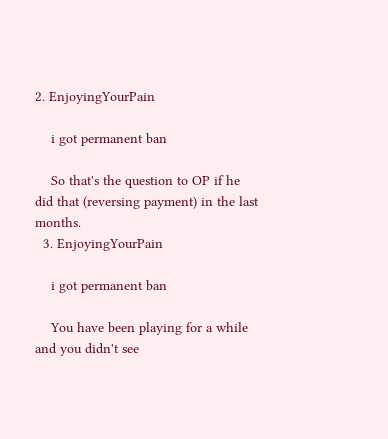2. EnjoyingYourPain

    i got permanent ban

    So that's the question to OP if he did that (reversing payment) in the last months.
  3. EnjoyingYourPain

    i got permanent ban

    You have been playing for a while and you didn't see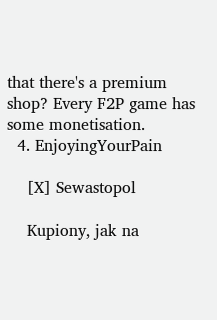that there's a premium shop? Every F2P game has some monetisation.
  4. EnjoyingYourPain

    [X] Sewastopol

    Kupiony, jak na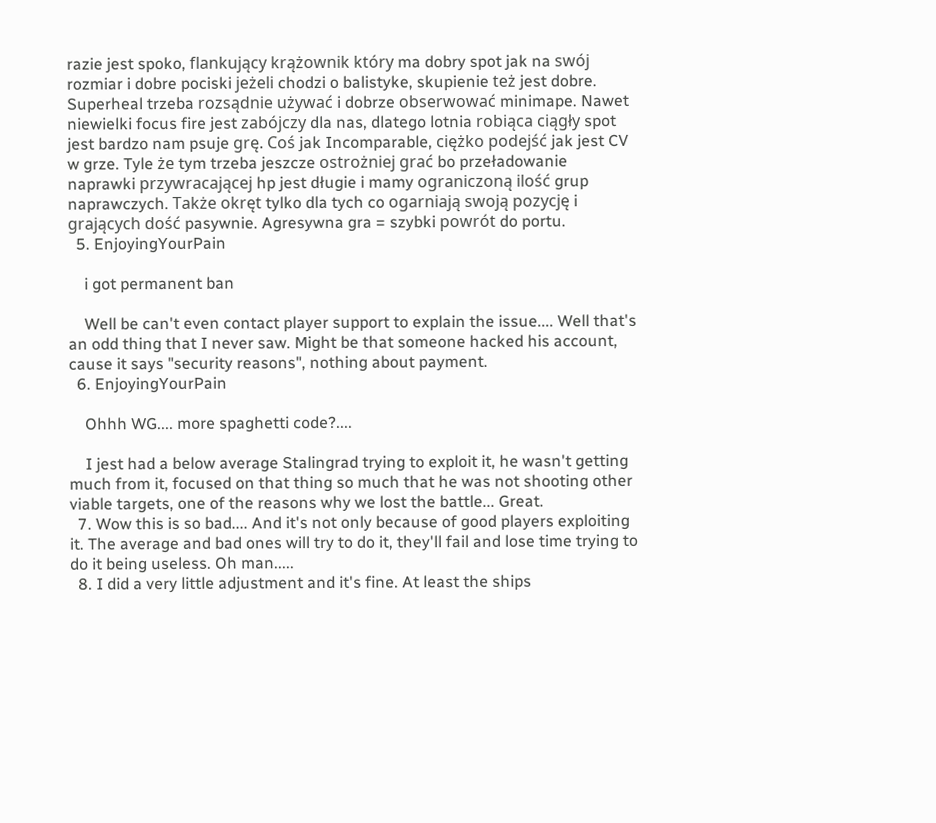razie jest spoko, flankujący krążownik który ma dobry spot jak na swój rozmiar i dobre pociski jeżeli chodzi o balistyke, skupienie też jest dobre. Superheal trzeba rozsądnie używać i dobrze obserwować minimape. Nawet niewielki focus fire jest zabójczy dla nas, dlatego lotnia robiąca ciągły spot jest bardzo nam psuje grę. Coś jak Incomparable, ciężko podejść jak jest CV w grze. Tyle że tym trzeba jeszcze ostrożniej grać bo przeładowanie naprawki przywracającej hp jest długie i mamy ograniczoną ilość grup naprawczych. Także okręt tylko dla tych co ogarniają swoją pozycję i grających dość pasywnie. Agresywna gra = szybki powrót do portu.
  5. EnjoyingYourPain

    i got permanent ban

    Well be can't even contact player support to explain the issue.... Well that's an odd thing that I never saw. Might be that someone hacked his account, cause it says "security reasons", nothing about payment.
  6. EnjoyingYourPain

    Ohhh WG.... more spaghetti code?....

    I jest had a below average Stalingrad trying to exploit it, he wasn't getting much from it, focused on that thing so much that he was not shooting other viable targets, one of the reasons why we lost the battle... Great.
  7. Wow this is so bad.... And it's not only because of good players exploiting it. The average and bad ones will try to do it, they'll fail and lose time trying to do it being useless. Oh man.....
  8. I did a very little adjustment and it's fine. At least the ships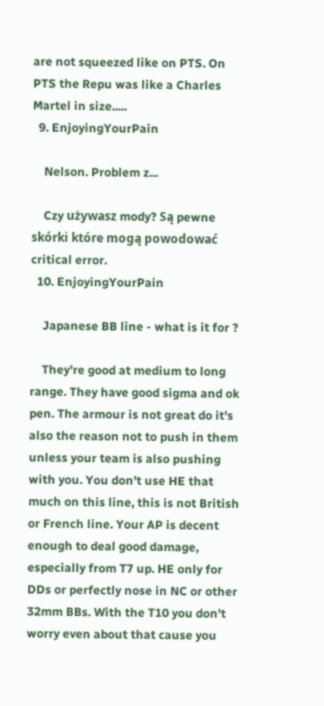are not squeezed like on PTS. On PTS the Repu was like a Charles Martel in size.....
  9. EnjoyingYourPain

    Nelson. Problem z...

    Czy używasz mody? Są pewne skórki które mogą powodować critical error.
  10. EnjoyingYourPain

    Japanese BB line - what is it for ?

    They're good at medium to long range. They have good sigma and ok pen. The armour is not great do it's also the reason not to push in them unless your team is also pushing with you. You don't use HE that much on this line, this is not British or French line. Your AP is decent enough to deal good damage, especially from T7 up. HE only for DDs or perfectly nose in NC or other 32mm BBs. With the T10 you don't worry even about that cause you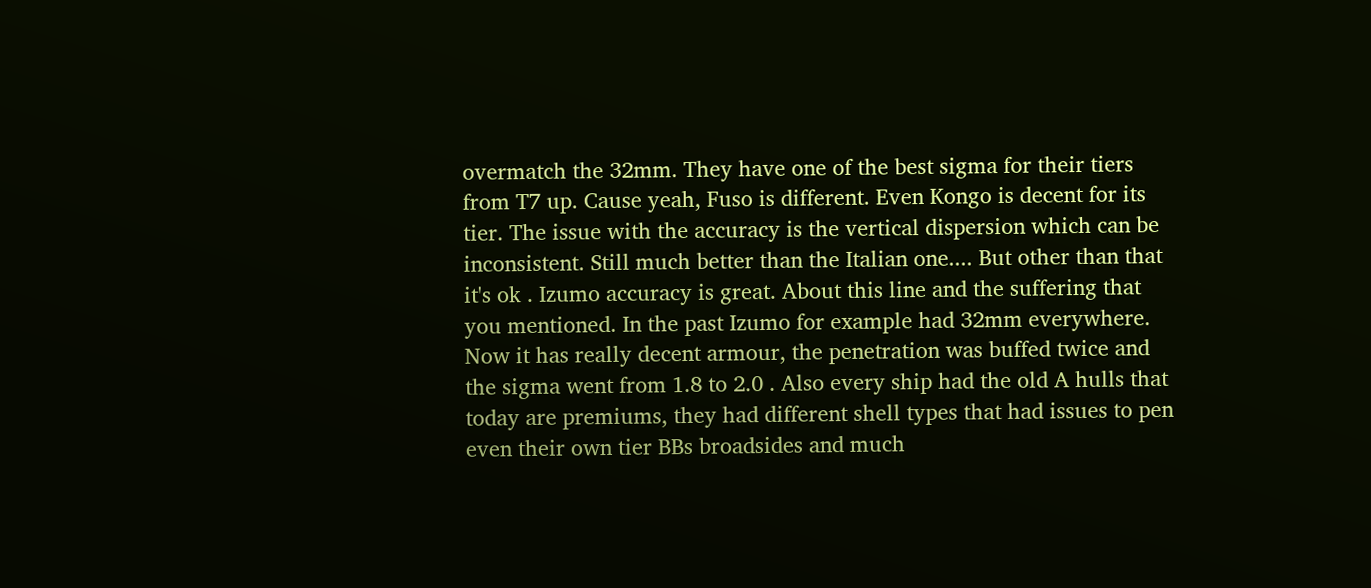overmatch the 32mm. They have one of the best sigma for their tiers from T7 up. Cause yeah, Fuso is different. Even Kongo is decent for its tier. The issue with the accuracy is the vertical dispersion which can be inconsistent. Still much better than the Italian one.... But other than that it's ok . Izumo accuracy is great. About this line and the suffering that you mentioned. In the past Izumo for example had 32mm everywhere. Now it has really decent armour, the penetration was buffed twice and the sigma went from 1.8 to 2.0 . Also every ship had the old A hulls that today are premiums, they had different shell types that had issues to pen even their own tier BBs broadsides and much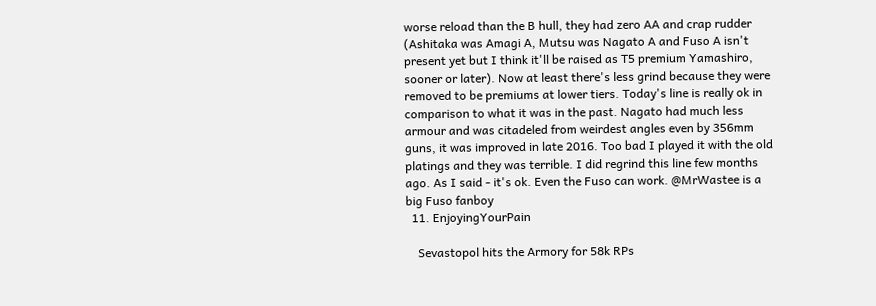worse reload than the B hull, they had zero AA and crap rudder (Ashitaka was Amagi A, Mutsu was Nagato A and Fuso A isn't present yet but I think it'll be raised as T5 premium Yamashiro, sooner or later). Now at least there's less grind because they were removed to be premiums at lower tiers. Today's line is really ok in comparison to what it was in the past. Nagato had much less armour and was citadeled from weirdest angles even by 356mm guns, it was improved in late 2016. Too bad I played it with the old platings and they was terrible. I did regrind this line few months ago. As I said - it's ok. Even the Fuso can work. @MrWastee is a big Fuso fanboy
  11. EnjoyingYourPain

    Sevastopol hits the Armory for 58k RPs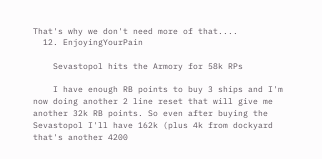That's why we don't need more of that....
  12. EnjoyingYourPain

    Sevastopol hits the Armory for 58k RPs

    I have enough RB points to buy 3 ships and I'm now doing another 2 line reset that will give me another 32k RB points. So even after buying the Sevastopol I'll have 162k (plus 4k from dockyard that's another 4200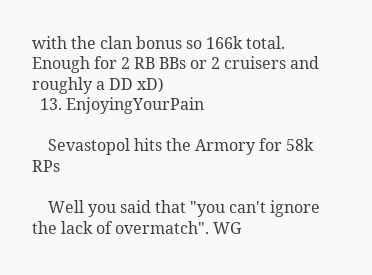with the clan bonus so 166k total. Enough for 2 RB BBs or 2 cruisers and roughly a DD xD)
  13. EnjoyingYourPain

    Sevastopol hits the Armory for 58k RPs

    Well you said that "you can't ignore the lack of overmatch". WG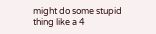might do some stupid thing like a 4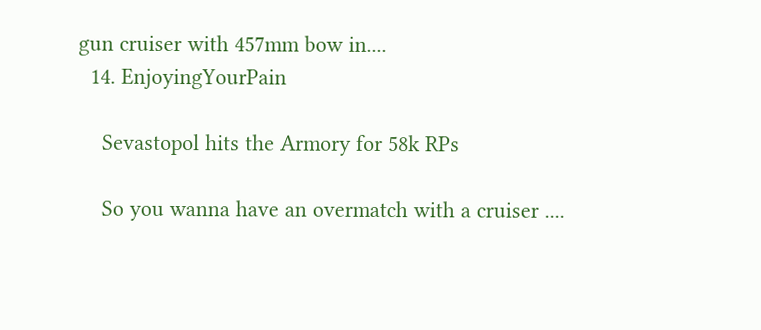gun cruiser with 457mm bow in....
  14. EnjoyingYourPain

    Sevastopol hits the Armory for 58k RPs

    So you wanna have an overmatch with a cruiser ....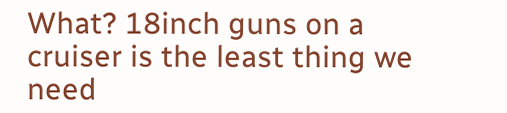What? 18inch guns on a cruiser is the least thing we need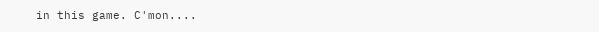in this game. C'mon....